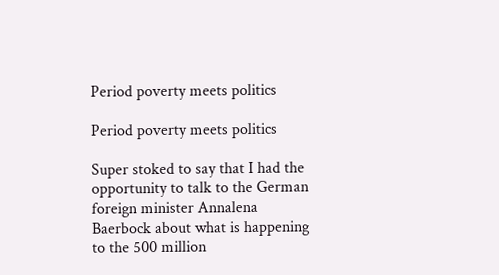Period poverty meets politics

Period poverty meets politics

Super stoked to say that I had the opportunity to talk to the German foreign minister Annalena Baerbock about what is happening to the 500 million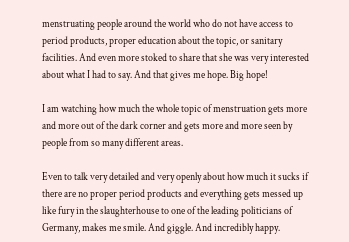menstruating people around the world who do not have access to period products, proper education about the topic, or sanitary facilities. And even more stoked to share that she was very interested about what I had to say. And that gives me hope. Big hope!

I am watching how much the whole topic of menstruation gets more and more out of the dark corner and gets more and more seen by people from so many different areas.

Even to talk very detailed and very openly about how much it sucks if there are no proper period products and everything gets messed up like fury in the slaughterhouse to one of the leading politicians of Germany, makes me smile. And giggle. And incredibly happy.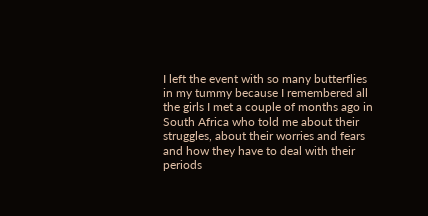I left the event with so many butterflies in my tummy because I remembered all the girls I met a couple of months ago in South Africa who told me about their struggles, about their worries and fears and how they have to deal with their periods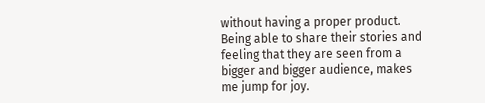without having a proper product. Being able to share their stories and feeling that they are seen from a bigger and bigger audience, makes me jump for joy.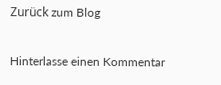Zurück zum Blog

Hinterlasse einen Kommentar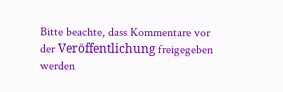Bitte beachte, dass Kommentare vor der Veröffentlichung freigegeben werden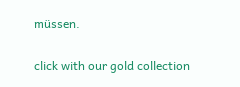müssen.

click with our gold collection